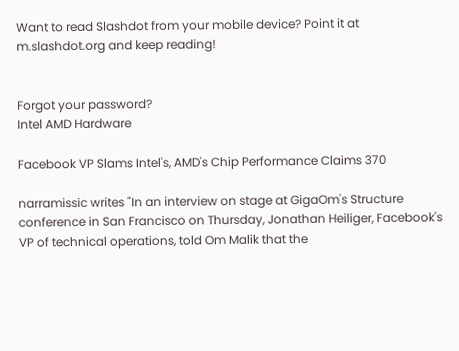Want to read Slashdot from your mobile device? Point it at m.slashdot.org and keep reading!


Forgot your password?
Intel AMD Hardware

Facebook VP Slams Intel's, AMD's Chip Performance Claims 370

narramissic writes "In an interview on stage at GigaOm's Structure conference in San Francisco on Thursday, Jonathan Heiliger, Facebook's VP of technical operations, told Om Malik that the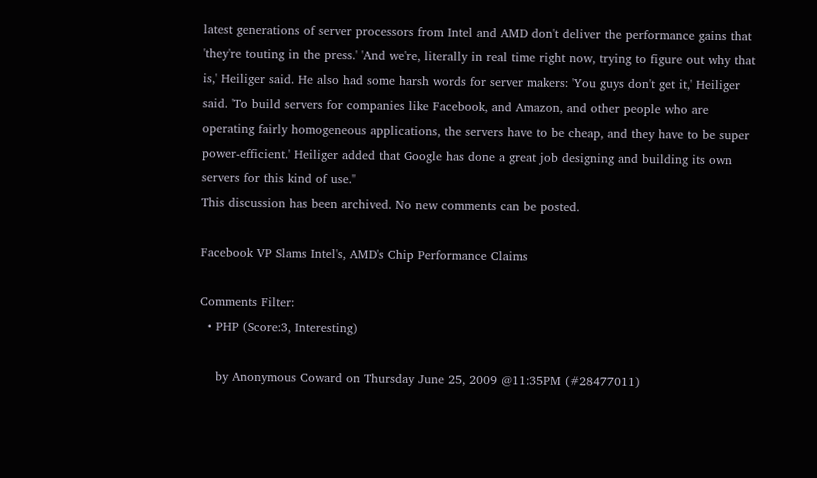latest generations of server processors from Intel and AMD don't deliver the performance gains that 'they're touting in the press.' 'And we're, literally in real time right now, trying to figure out why that is,' Heiliger said. He also had some harsh words for server makers: 'You guys don't get it,' Heiliger said. 'To build servers for companies like Facebook, and Amazon, and other people who are operating fairly homogeneous applications, the servers have to be cheap, and they have to be super power-efficient.' Heiliger added that Google has done a great job designing and building its own servers for this kind of use."
This discussion has been archived. No new comments can be posted.

Facebook VP Slams Intel's, AMD's Chip Performance Claims

Comments Filter:
  • PHP (Score:3, Interesting)

    by Anonymous Coward on Thursday June 25, 2009 @11:35PM (#28477011)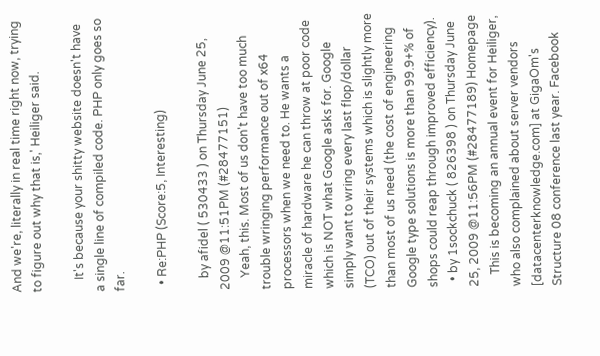And we're, literally in real time right now, trying to figure out why that is,' Heiliger said.

    It's because your shitty website doesn't have a single line of compiled code. PHP only goes so far.

  • Re:PHP (Score:5, Interesting)

    by afidel ( 530433 ) on Thursday June 25, 2009 @11:51PM (#28477151)
    Yeah, this. Most of us don't have too much trouble wringing performance out of x64 processors when we need to. He wants a miracle of hardware he can throw at poor code which is NOT what Google asks for. Google simply want to wring every last flop/dollar (TCO) out of their systems which is slightly more than most of us need (the cost of engineering Google type solutions is more than 99.9+% of shops could reap through improved efficiency).
  • by 1sockchuck ( 826398 ) on Thursday June 25, 2009 @11:56PM (#28477189) Homepage
    This is becoming an annual event for Heiliger, who also complained about server vendors [datacenterknowledge.com] at GigaOm's Structure 08 conference last year. Facebook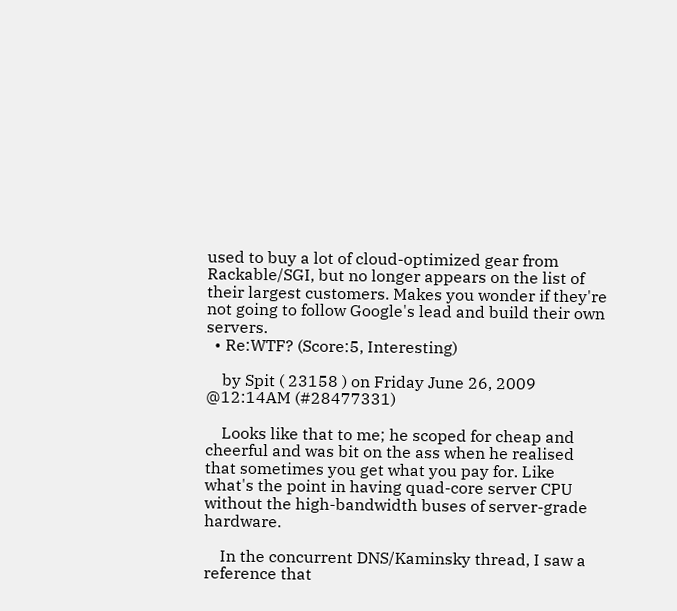used to buy a lot of cloud-optimized gear from Rackable/SGI, but no longer appears on the list of their largest customers. Makes you wonder if they're not going to follow Google's lead and build their own servers.
  • Re:WTF? (Score:5, Interesting)

    by Spit ( 23158 ) on Friday June 26, 2009 @12:14AM (#28477331)

    Looks like that to me; he scoped for cheap and cheerful and was bit on the ass when he realised that sometimes you get what you pay for. Like what's the point in having quad-core server CPU without the high-bandwidth buses of server-grade hardware.

    In the concurrent DNS/Kaminsky thread, I saw a reference that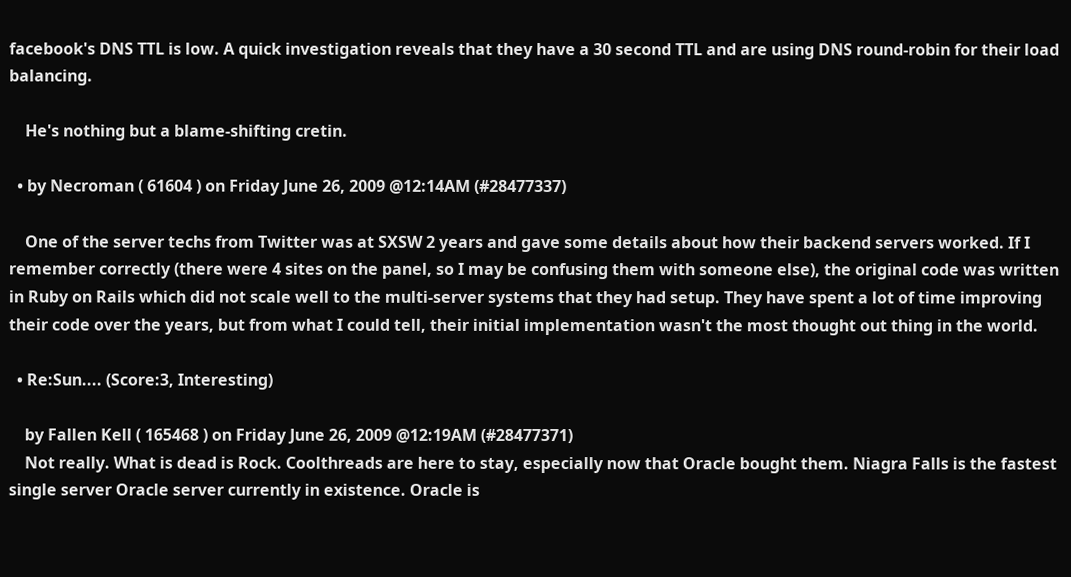facebook's DNS TTL is low. A quick investigation reveals that they have a 30 second TTL and are using DNS round-robin for their load balancing.

    He's nothing but a blame-shifting cretin.

  • by Necroman ( 61604 ) on Friday June 26, 2009 @12:14AM (#28477337)

    One of the server techs from Twitter was at SXSW 2 years and gave some details about how their backend servers worked. If I remember correctly (there were 4 sites on the panel, so I may be confusing them with someone else), the original code was written in Ruby on Rails which did not scale well to the multi-server systems that they had setup. They have spent a lot of time improving their code over the years, but from what I could tell, their initial implementation wasn't the most thought out thing in the world.

  • Re:Sun.... (Score:3, Interesting)

    by Fallen Kell ( 165468 ) on Friday June 26, 2009 @12:19AM (#28477371)
    Not really. What is dead is Rock. Coolthreads are here to stay, especially now that Oracle bought them. Niagra Falls is the fastest single server Oracle server currently in existence. Oracle is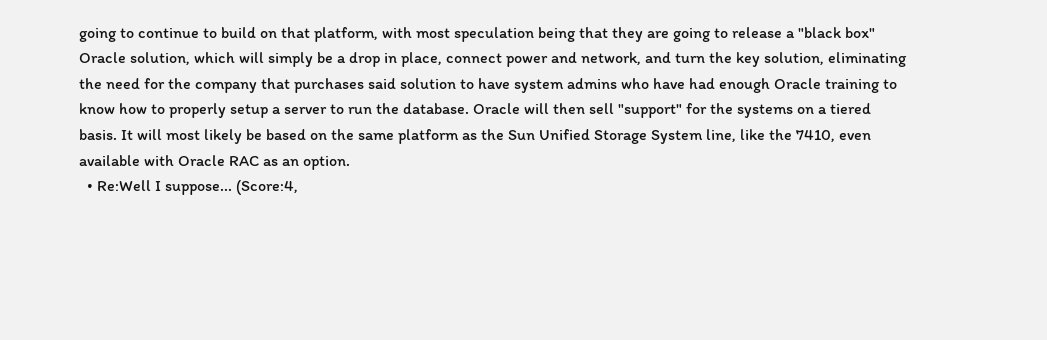going to continue to build on that platform, with most speculation being that they are going to release a "black box" Oracle solution, which will simply be a drop in place, connect power and network, and turn the key solution, eliminating the need for the company that purchases said solution to have system admins who have had enough Oracle training to know how to properly setup a server to run the database. Oracle will then sell "support" for the systems on a tiered basis. It will most likely be based on the same platform as the Sun Unified Storage System line, like the 7410, even available with Oracle RAC as an option.
  • Re:Well I suppose... (Score:4,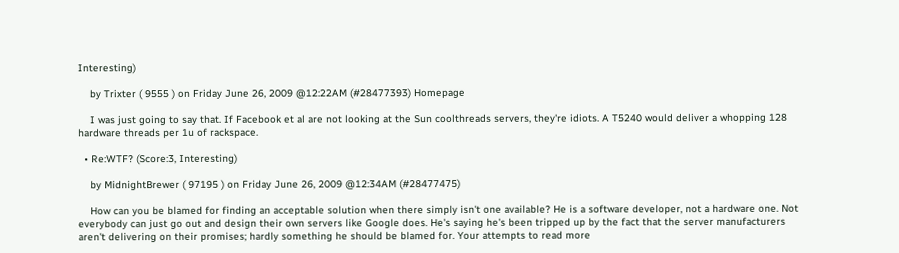Interesting)

    by Trixter ( 9555 ) on Friday June 26, 2009 @12:22AM (#28477393) Homepage

    I was just going to say that. If Facebook et al are not looking at the Sun coolthreads servers, they're idiots. A T5240 would deliver a whopping 128 hardware threads per 1u of rackspace.

  • Re:WTF? (Score:3, Interesting)

    by MidnightBrewer ( 97195 ) on Friday June 26, 2009 @12:34AM (#28477475)

    How can you be blamed for finding an acceptable solution when there simply isn't one available? He is a software developer, not a hardware one. Not everybody can just go out and design their own servers like Google does. He's saying he's been tripped up by the fact that the server manufacturers aren't delivering on their promises; hardly something he should be blamed for. Your attempts to read more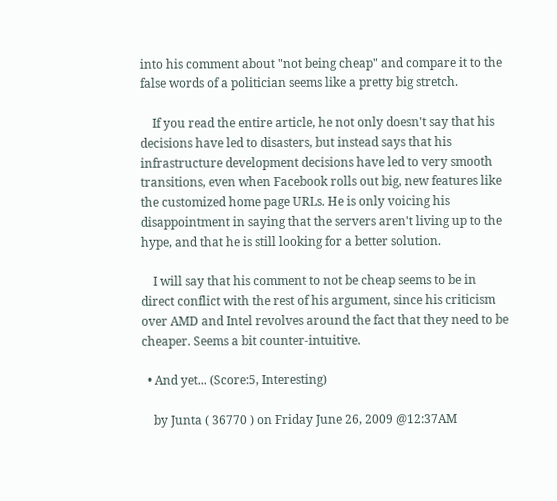into his comment about "not being cheap" and compare it to the false words of a politician seems like a pretty big stretch.

    If you read the entire article, he not only doesn't say that his decisions have led to disasters, but instead says that his infrastructure development decisions have led to very smooth transitions, even when Facebook rolls out big, new features like the customized home page URLs. He is only voicing his disappointment in saying that the servers aren't living up to the hype, and that he is still looking for a better solution.

    I will say that his comment to not be cheap seems to be in direct conflict with the rest of his argument, since his criticism over AMD and Intel revolves around the fact that they need to be cheaper. Seems a bit counter-intuitive.

  • And yet... (Score:5, Interesting)

    by Junta ( 36770 ) on Friday June 26, 2009 @12:37AM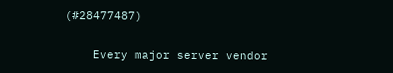(#28477487)

    Every major server vendor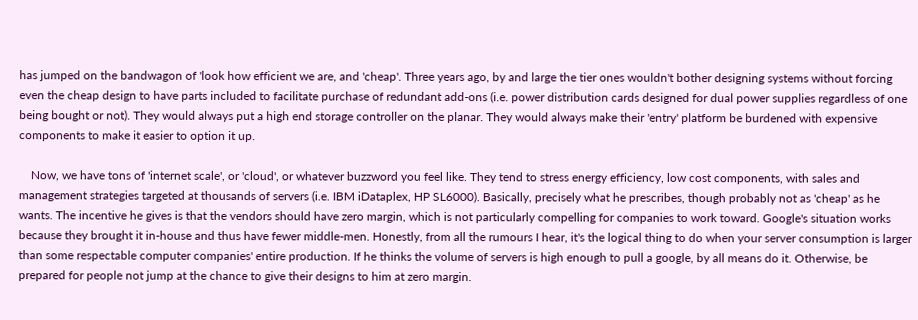has jumped on the bandwagon of 'look how efficient we are, and 'cheap'. Three years ago, by and large the tier ones wouldn't bother designing systems without forcing even the cheap design to have parts included to facilitate purchase of redundant add-ons (i.e. power distribution cards designed for dual power supplies regardless of one being bought or not). They would always put a high end storage controller on the planar. They would always make their 'entry' platform be burdened with expensive components to make it easier to option it up.

    Now, we have tons of 'internet scale', or 'cloud', or whatever buzzword you feel like. They tend to stress energy efficiency, low cost components, with sales and management strategies targeted at thousands of servers (i.e. IBM iDataplex, HP SL6000). Basically, precisely what he prescribes, though probably not as 'cheap' as he wants. The incentive he gives is that the vendors should have zero margin, which is not particularly compelling for companies to work toward. Google's situation works because they brought it in-house and thus have fewer middle-men. Honestly, from all the rumours I hear, it's the logical thing to do when your server consumption is larger than some respectable computer companies' entire production. If he thinks the volume of servers is high enough to pull a google, by all means do it. Otherwise, be prepared for people not jump at the chance to give their designs to him at zero margin.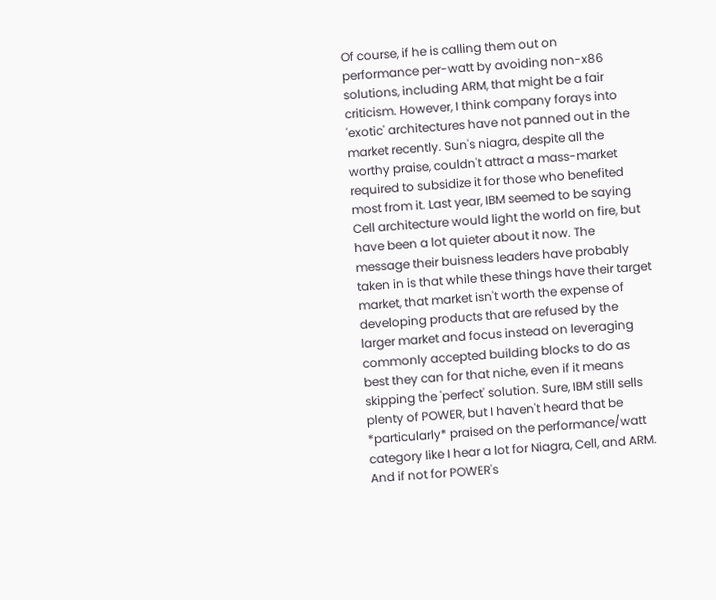Of course, if he is calling them out on performance per-watt by avoiding non-x86 solutions, including ARM, that might be a fair criticism. However, I think company forays into 'exotic' architectures have not panned out in the market recently. Sun's niagra, despite all the worthy praise, couldn't attract a mass-market required to subsidize it for those who benefited most from it. Last year, IBM seemed to be saying Cell architecture would light the world on fire, but have been a lot quieter about it now. The message their buisness leaders have probably taken in is that while these things have their target market, that market isn't worth the expense of developing products that are refused by the larger market and focus instead on leveraging commonly accepted building blocks to do as best they can for that niche, even if it means skipping the 'perfect' solution. Sure, IBM still sells plenty of POWER, but I haven't heard that be *particularly* praised on the performance/watt category like I hear a lot for Niagra, Cell, and ARM. And if not for POWER's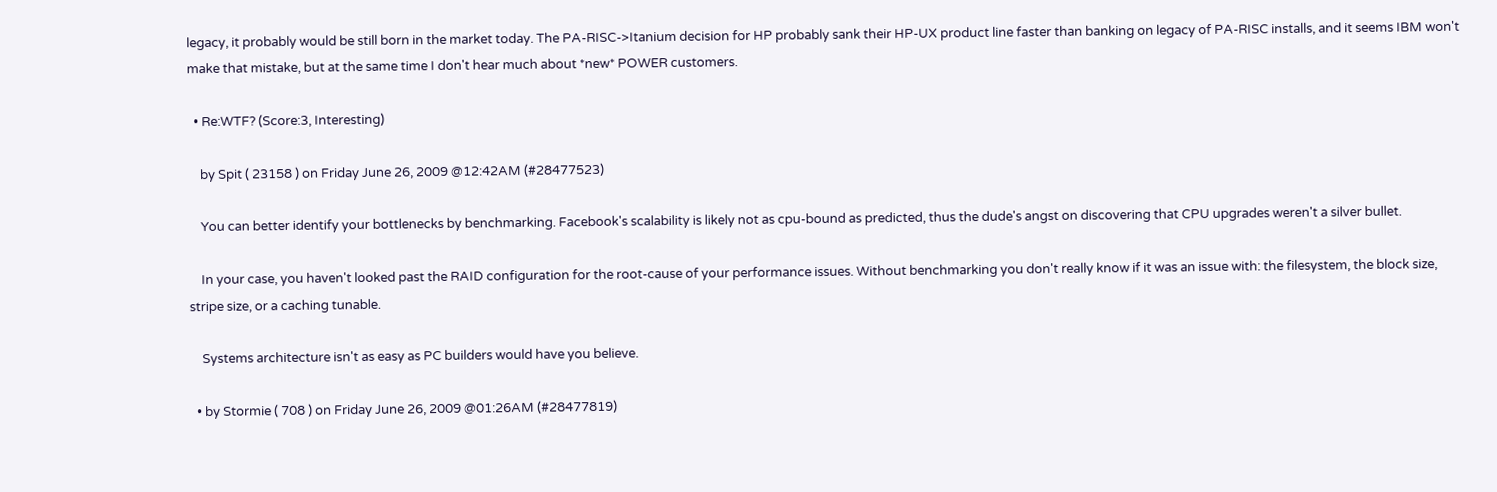legacy, it probably would be still born in the market today. The PA-RISC->Itanium decision for HP probably sank their HP-UX product line faster than banking on legacy of PA-RISC installs, and it seems IBM won't make that mistake, but at the same time I don't hear much about *new* POWER customers.

  • Re:WTF? (Score:3, Interesting)

    by Spit ( 23158 ) on Friday June 26, 2009 @12:42AM (#28477523)

    You can better identify your bottlenecks by benchmarking. Facebook's scalability is likely not as cpu-bound as predicted, thus the dude's angst on discovering that CPU upgrades weren't a silver bullet.

    In your case, you haven't looked past the RAID configuration for the root-cause of your performance issues. Without benchmarking you don't really know if it was an issue with: the filesystem, the block size, stripe size, or a caching tunable.

    Systems architecture isn't as easy as PC builders would have you believe.

  • by Stormie ( 708 ) on Friday June 26, 2009 @01:26AM (#28477819)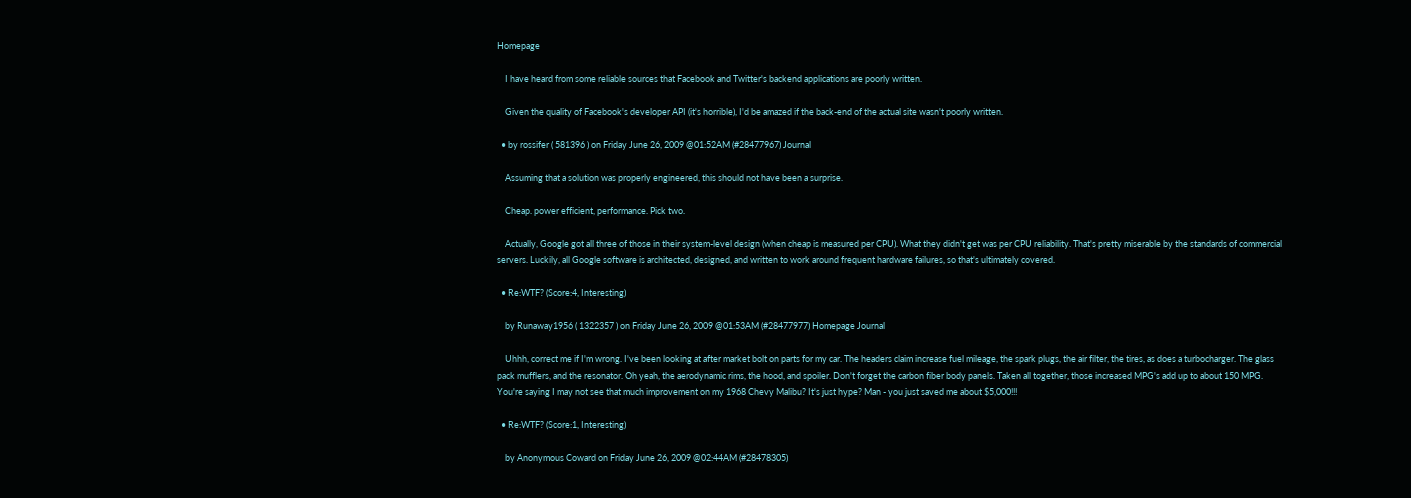Homepage

    I have heard from some reliable sources that Facebook and Twitter's backend applications are poorly written.

    Given the quality of Facebook's developer API (it's horrible), I'd be amazed if the back-end of the actual site wasn't poorly written.

  • by rossifer ( 581396 ) on Friday June 26, 2009 @01:52AM (#28477967) Journal

    Assuming that a solution was properly engineered, this should not have been a surprise.

    Cheap. power efficient, performance. Pick two.

    Actually, Google got all three of those in their system-level design (when cheap is measured per CPU). What they didn't get was per CPU reliability. That's pretty miserable by the standards of commercial servers. Luckily, all Google software is architected, designed, and written to work around frequent hardware failures, so that's ultimately covered.

  • Re:WTF? (Score:4, Interesting)

    by Runaway1956 ( 1322357 ) on Friday June 26, 2009 @01:53AM (#28477977) Homepage Journal

    Uhhh, correct me if I'm wrong. I've been looking at after market bolt on parts for my car. The headers claim increase fuel mileage, the spark plugs, the air filter, the tires, as does a turbocharger. The glass pack mufflers, and the resonator. Oh yeah, the aerodynamic rims, the hood, and spoiler. Don't forget the carbon fiber body panels. Taken all together, those increased MPG's add up to about 150 MPG. You're saying I may not see that much improvement on my 1968 Chevy Malibu? It's just hype? Man - you just saved me about $5,000!!!

  • Re:WTF? (Score:1, Interesting)

    by Anonymous Coward on Friday June 26, 2009 @02:44AM (#28478305)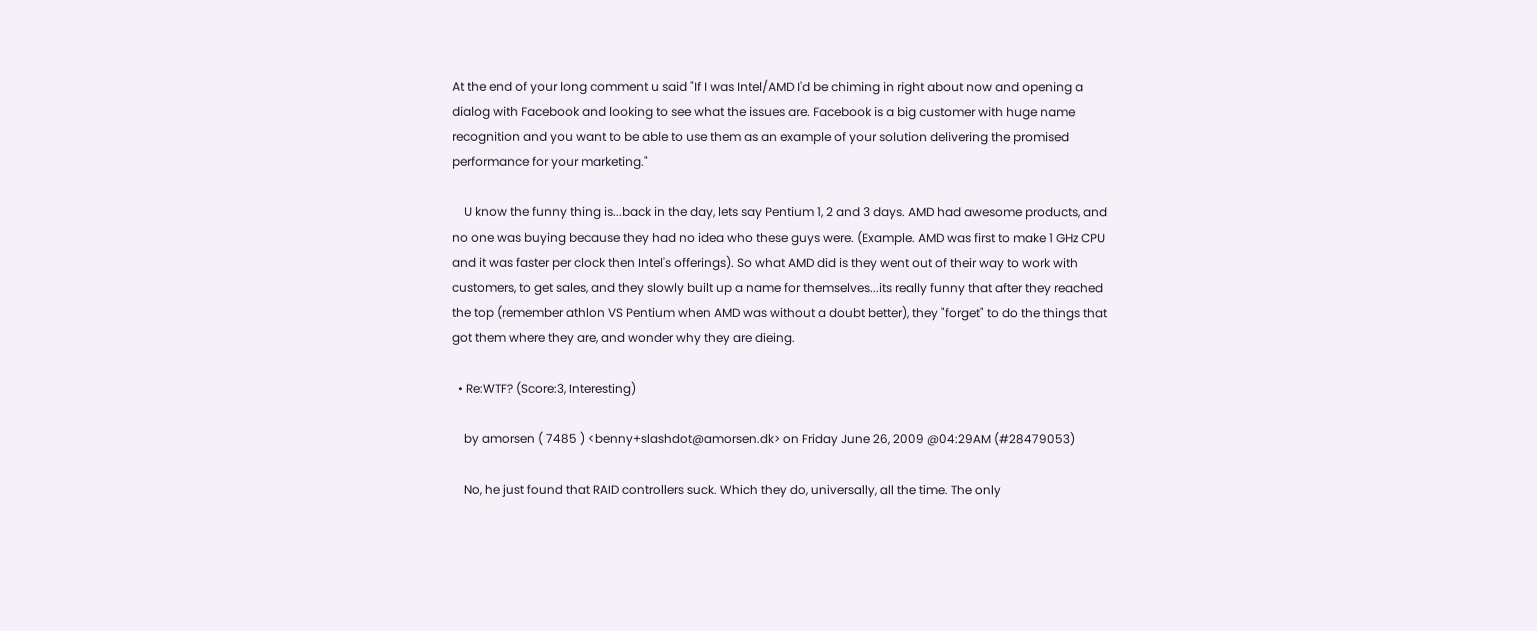At the end of your long comment u said "If I was Intel/AMD I'd be chiming in right about now and opening a dialog with Facebook and looking to see what the issues are. Facebook is a big customer with huge name recognition and you want to be able to use them as an example of your solution delivering the promised performance for your marketing."

    U know the funny thing is...back in the day, lets say Pentium 1, 2 and 3 days. AMD had awesome products, and no one was buying because they had no idea who these guys were. (Example. AMD was first to make 1 GHz CPU and it was faster per clock then Intel's offerings). So what AMD did is they went out of their way to work with customers, to get sales, and they slowly built up a name for themselves...its really funny that after they reached the top (remember athlon VS Pentium when AMD was without a doubt better), they "forget" to do the things that got them where they are, and wonder why they are dieing.

  • Re:WTF? (Score:3, Interesting)

    by amorsen ( 7485 ) <benny+slashdot@amorsen.dk> on Friday June 26, 2009 @04:29AM (#28479053)

    No, he just found that RAID controllers suck. Which they do, universally, all the time. The only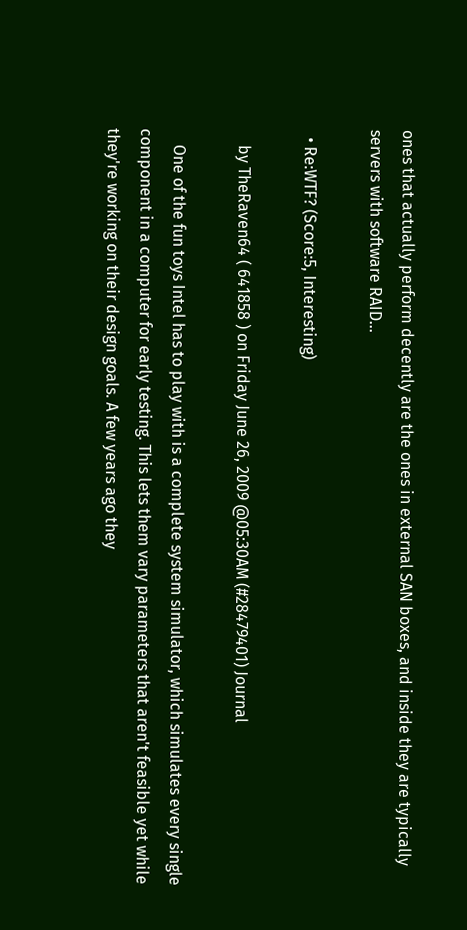ones that actually perform decently are the ones in external SAN boxes, and inside they are typically servers with software RAID...

  • Re:WTF? (Score:5, Interesting)

    by TheRaven64 ( 641858 ) on Friday June 26, 2009 @05:30AM (#28479401) Journal

    One of the fun toys Intel has to play with is a complete system simulator, which simulates every single component in a computer for early testing. This lets them vary parameters that aren't feasible yet while they're working on their design goals. A few years ago they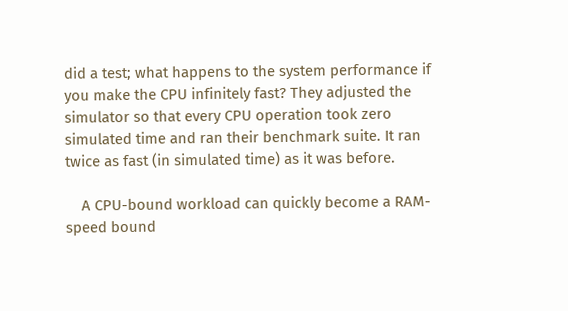did a test; what happens to the system performance if you make the CPU infinitely fast? They adjusted the simulator so that every CPU operation took zero simulated time and ran their benchmark suite. It ran twice as fast (in simulated time) as it was before.

    A CPU-bound workload can quickly become a RAM-speed bound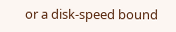or a disk-speed bound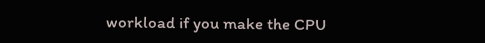workload if you make the CPU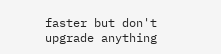faster but don't upgrade anything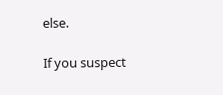else.

If you suspect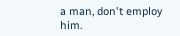a man, don't employ him.